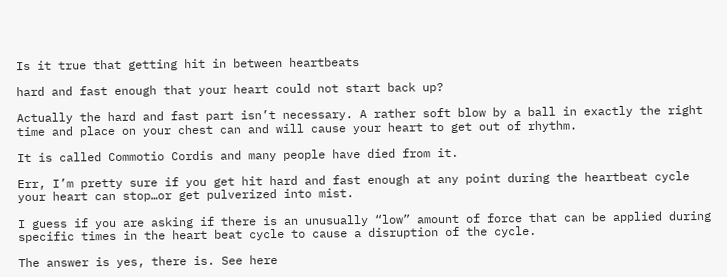Is it true that getting hit in between heartbeats

hard and fast enough that your heart could not start back up?

Actually the hard and fast part isn’t necessary. A rather soft blow by a ball in exactly the right time and place on your chest can and will cause your heart to get out of rhythm.

It is called Commotio Cordis and many people have died from it.

Err, I’m pretty sure if you get hit hard and fast enough at any point during the heartbeat cycle your heart can stop…or get pulverized into mist.

I guess if you are asking if there is an unusually “low” amount of force that can be applied during specific times in the heart beat cycle to cause a disruption of the cycle.

The answer is yes, there is. See here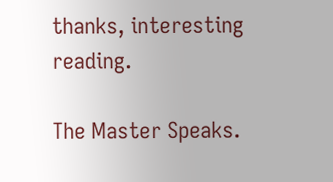thanks, interesting reading.

The Master Speaks.